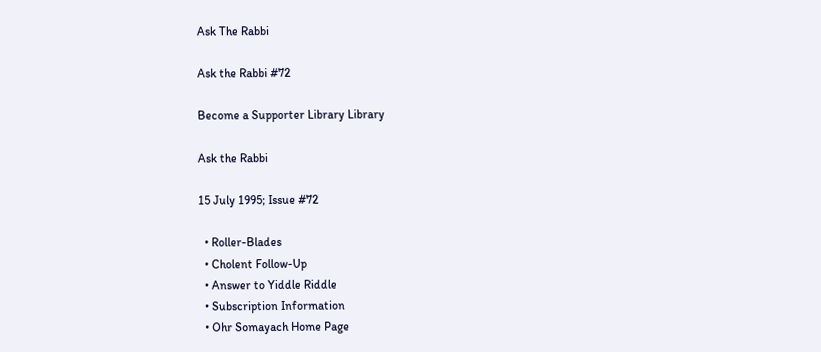Ask The Rabbi

Ask the Rabbi #72

Become a Supporter Library Library

Ask the Rabbi

15 July 1995; Issue #72

  • Roller-Blades
  • Cholent Follow-Up
  • Answer to Yiddle Riddle
  • Subscription Information
  • Ohr Somayach Home Page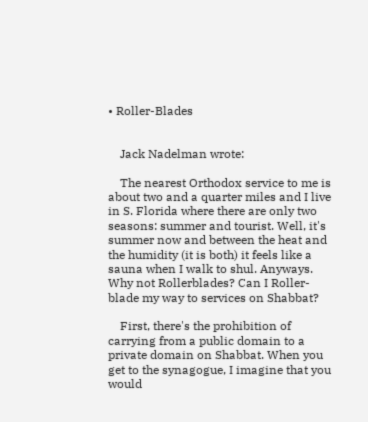• Roller-Blades


    Jack Nadelman wrote:

    The nearest Orthodox service to me is about two and a quarter miles and I live in S. Florida where there are only two seasons: summer and tourist. Well, it's summer now and between the heat and the humidity (it is both) it feels like a sauna when I walk to shul. Anyways. Why not Rollerblades? Can I Roller-blade my way to services on Shabbat?

    First, there's the prohibition of carrying from a public domain to a private domain on Shabbat. When you get to the synagogue, I imagine that you would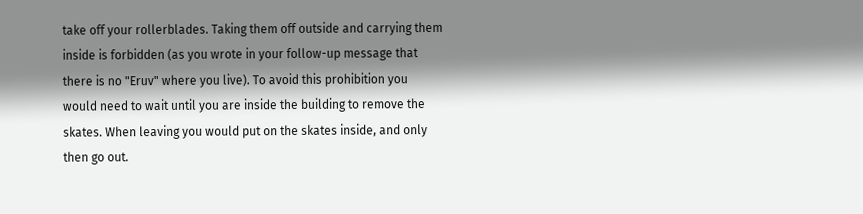take off your rollerblades. Taking them off outside and carrying them inside is forbidden (as you wrote in your follow-up message that there is no "Eruv" where you live). To avoid this prohibition you would need to wait until you are inside the building to remove the skates. When leaving you would put on the skates inside, and only then go out.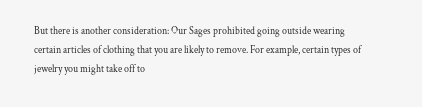But there is another consideration: Our Sages prohibited going outside wearing certain articles of clothing that you are likely to remove. For example, certain types of jewelry you might take off to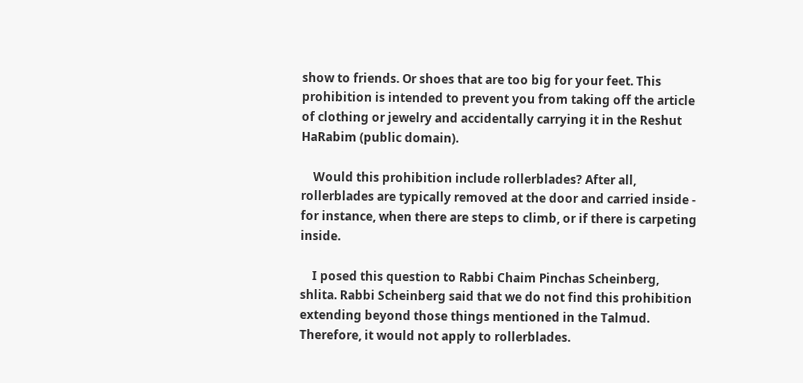show to friends. Or shoes that are too big for your feet. This prohibition is intended to prevent you from taking off the article of clothing or jewelry and accidentally carrying it in the Reshut HaRabim (public domain).

    Would this prohibition include rollerblades? After all, rollerblades are typically removed at the door and carried inside - for instance, when there are steps to climb, or if there is carpeting inside.

    I posed this question to Rabbi Chaim Pinchas Scheinberg, shlita. Rabbi Scheinberg said that we do not find this prohibition extending beyond those things mentioned in the Talmud. Therefore, it would not apply to rollerblades.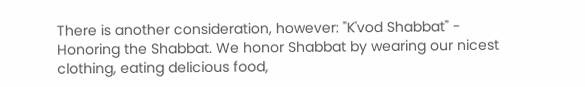There is another consideration, however: "K'vod Shabbat" - Honoring the Shabbat. We honor Shabbat by wearing our nicest clothing, eating delicious food,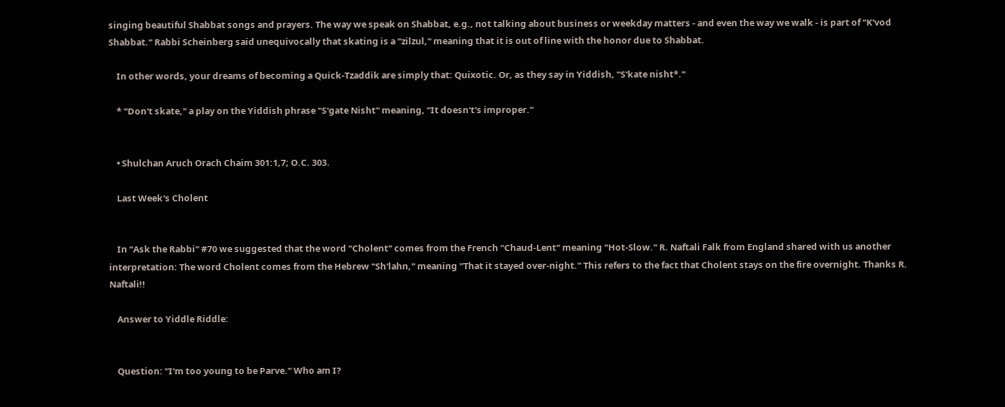singing beautiful Shabbat songs and prayers. The way we speak on Shabbat, e.g., not talking about business or weekday matters - and even the way we walk - is part of "K'vod Shabbat." Rabbi Scheinberg said unequivocally that skating is a "zilzul," meaning that it is out of line with the honor due to Shabbat.

    In other words, your dreams of becoming a Quick-Tzaddik are simply that: Quixotic. Or, as they say in Yiddish, "S'kate nisht*."

    * "Don't skate," a play on the Yiddish phrase "S'gate Nisht" meaning, "It doesn't's improper."


    • Shulchan Aruch Orach Chaim 301:1,7; O.C. 303.

    Last Week's Cholent


    In "Ask the Rabbi" #70 we suggested that the word "Cholent" comes from the French "Chaud-Lent" meaning "Hot-Slow." R. Naftali Falk from England shared with us another interpretation: The word Cholent comes from the Hebrew "Sh'lahn," meaning "That it stayed over-night." This refers to the fact that Cholent stays on the fire overnight. Thanks R. Naftali!!

    Answer to Yiddle Riddle:


    Question: "I'm too young to be Parve." Who am I?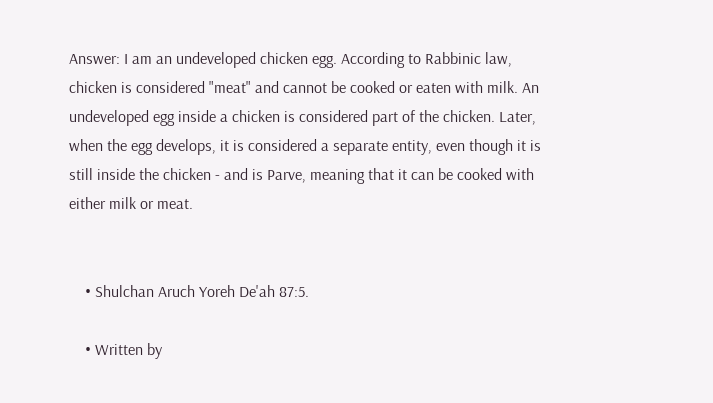Answer: I am an undeveloped chicken egg. According to Rabbinic law, chicken is considered "meat" and cannot be cooked or eaten with milk. An undeveloped egg inside a chicken is considered part of the chicken. Later, when the egg develops, it is considered a separate entity, even though it is still inside the chicken - and is Parve, meaning that it can be cooked with either milk or meat.


    • Shulchan Aruch Yoreh De'ah 87:5.

    • Written by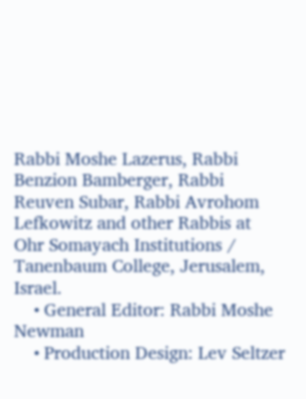Rabbi Moshe Lazerus, Rabbi Benzion Bamberger, Rabbi Reuven Subar, Rabbi Avrohom Lefkowitz and other Rabbis at Ohr Somayach Institutions / Tanenbaum College, Jerusalem, Israel.
    • General Editor: Rabbi Moshe Newman
    • Production Design: Lev Seltzer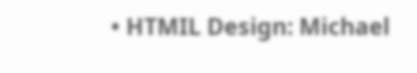• HTMIL Design: Michael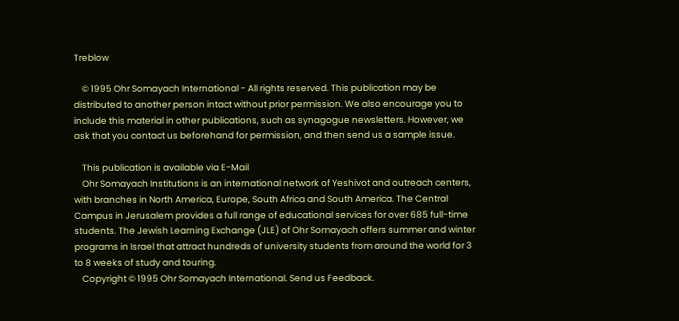Treblow

    © 1995 Ohr Somayach International - All rights reserved. This publication may be distributed to another person intact without prior permission. We also encourage you to include this material in other publications, such as synagogue newsletters. However, we ask that you contact us beforehand for permission, and then send us a sample issue.

    This publication is available via E-Mail
    Ohr Somayach Institutions is an international network of Yeshivot and outreach centers, with branches in North America, Europe, South Africa and South America. The Central Campus in Jerusalem provides a full range of educational services for over 685 full-time students. The Jewish Learning Exchange (JLE) of Ohr Somayach offers summer and winter programs in Israel that attract hundreds of university students from around the world for 3 to 8 weeks of study and touring.
    Copyright © 1995 Ohr Somayach International. Send us Feedback.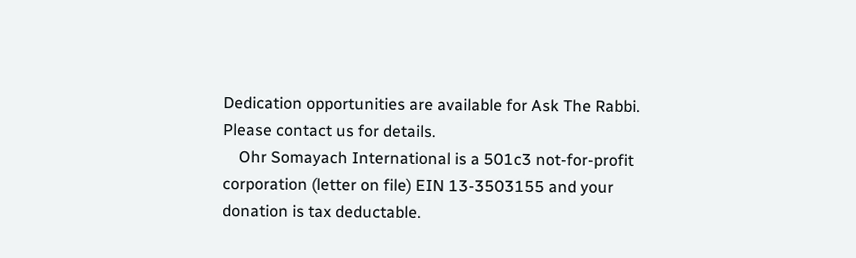Dedication opportunities are available for Ask The Rabbi. Please contact us for details.
    Ohr Somayach International is a 501c3 not-for-profit corporation (letter on file) EIN 13-3503155 and your donation is tax deductable.